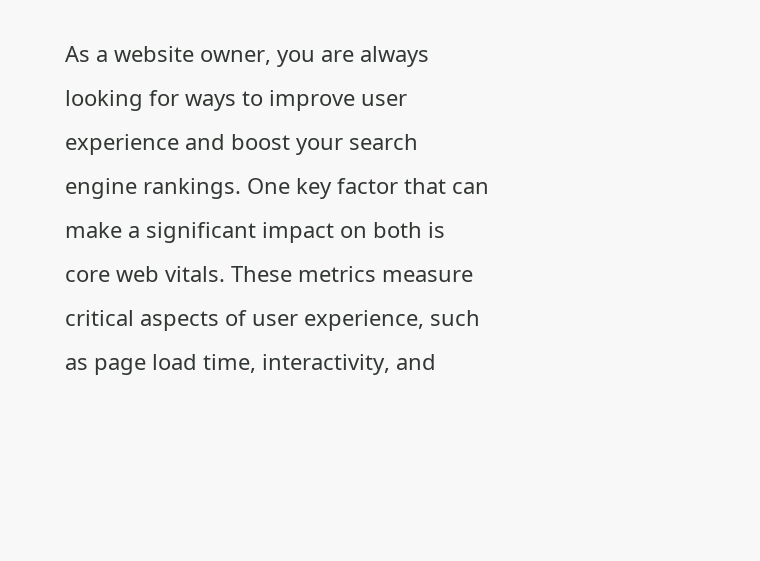As a website owner, you are always looking for ways to improve user experience and boost your search engine rankings. One key factor that can make a significant impact on both is core web vitals. These metrics measure critical aspects of user experience, such as page load time, interactivity, and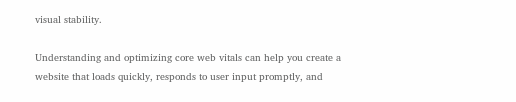visual stability.

Understanding and optimizing core web vitals can help you create a website that loads quickly, responds to user input promptly, and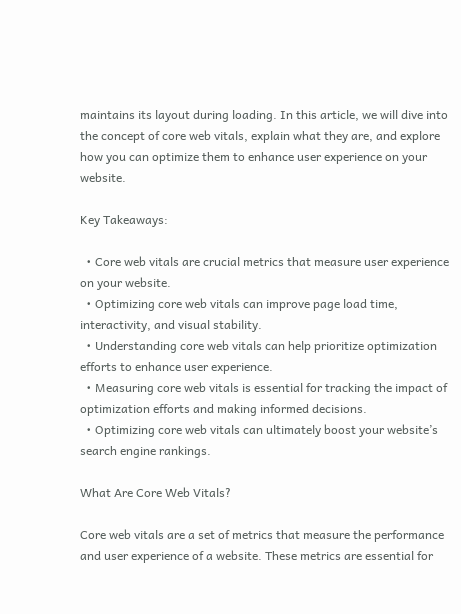maintains its layout during loading. In this article, we will dive into the concept of core web vitals, explain what they are, and explore how you can optimize them to enhance user experience on your website.

Key Takeaways:

  • Core web vitals are crucial metrics that measure user experience on your website.
  • Optimizing core web vitals can improve page load time, interactivity, and visual stability.
  • Understanding core web vitals can help prioritize optimization efforts to enhance user experience.
  • Measuring core web vitals is essential for tracking the impact of optimization efforts and making informed decisions.
  • Optimizing core web vitals can ultimately boost your website’s search engine rankings.

What Are Core Web Vitals?

Core web vitals are a set of metrics that measure the performance and user experience of a website. These metrics are essential for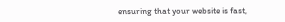ensuring that your website is fast,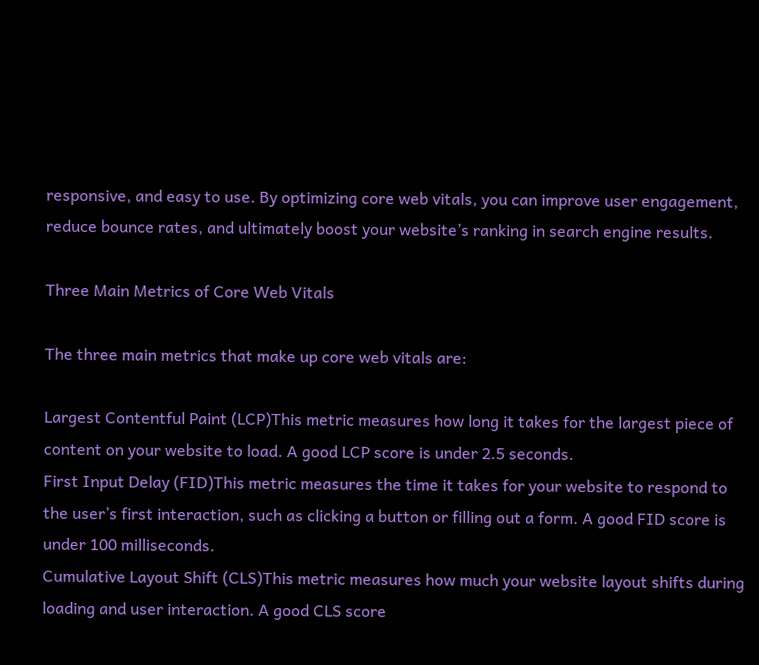responsive, and easy to use. By optimizing core web vitals, you can improve user engagement, reduce bounce rates, and ultimately boost your website’s ranking in search engine results.

Three Main Metrics of Core Web Vitals

The three main metrics that make up core web vitals are:

Largest Contentful Paint (LCP)This metric measures how long it takes for the largest piece of content on your website to load. A good LCP score is under 2.5 seconds.
First Input Delay (FID)This metric measures the time it takes for your website to respond to the user’s first interaction, such as clicking a button or filling out a form. A good FID score is under 100 milliseconds.
Cumulative Layout Shift (CLS)This metric measures how much your website layout shifts during loading and user interaction. A good CLS score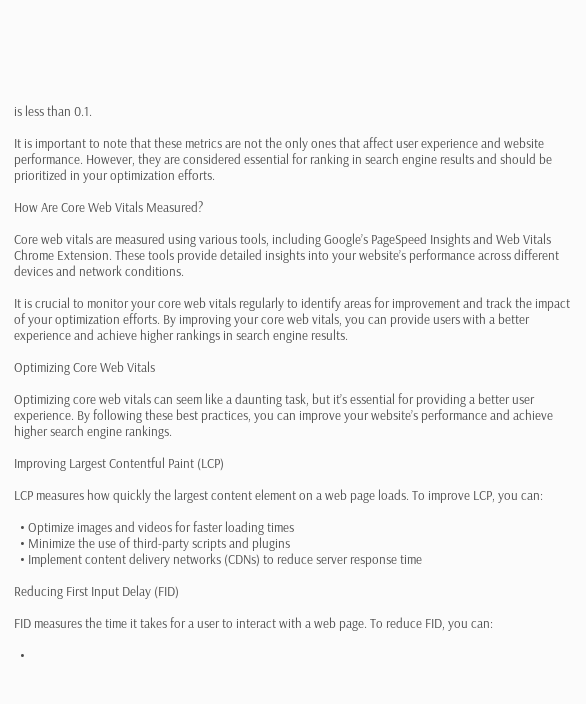is less than 0.1.

It is important to note that these metrics are not the only ones that affect user experience and website performance. However, they are considered essential for ranking in search engine results and should be prioritized in your optimization efforts.

How Are Core Web Vitals Measured?

Core web vitals are measured using various tools, including Google’s PageSpeed Insights and Web Vitals Chrome Extension. These tools provide detailed insights into your website’s performance across different devices and network conditions.

It is crucial to monitor your core web vitals regularly to identify areas for improvement and track the impact of your optimization efforts. By improving your core web vitals, you can provide users with a better experience and achieve higher rankings in search engine results.

Optimizing Core Web Vitals

Optimizing core web vitals can seem like a daunting task, but it’s essential for providing a better user experience. By following these best practices, you can improve your website’s performance and achieve higher search engine rankings.

Improving Largest Contentful Paint (LCP)

LCP measures how quickly the largest content element on a web page loads. To improve LCP, you can:

  • Optimize images and videos for faster loading times
  • Minimize the use of third-party scripts and plugins
  • Implement content delivery networks (CDNs) to reduce server response time

Reducing First Input Delay (FID)

FID measures the time it takes for a user to interact with a web page. To reduce FID, you can:

  •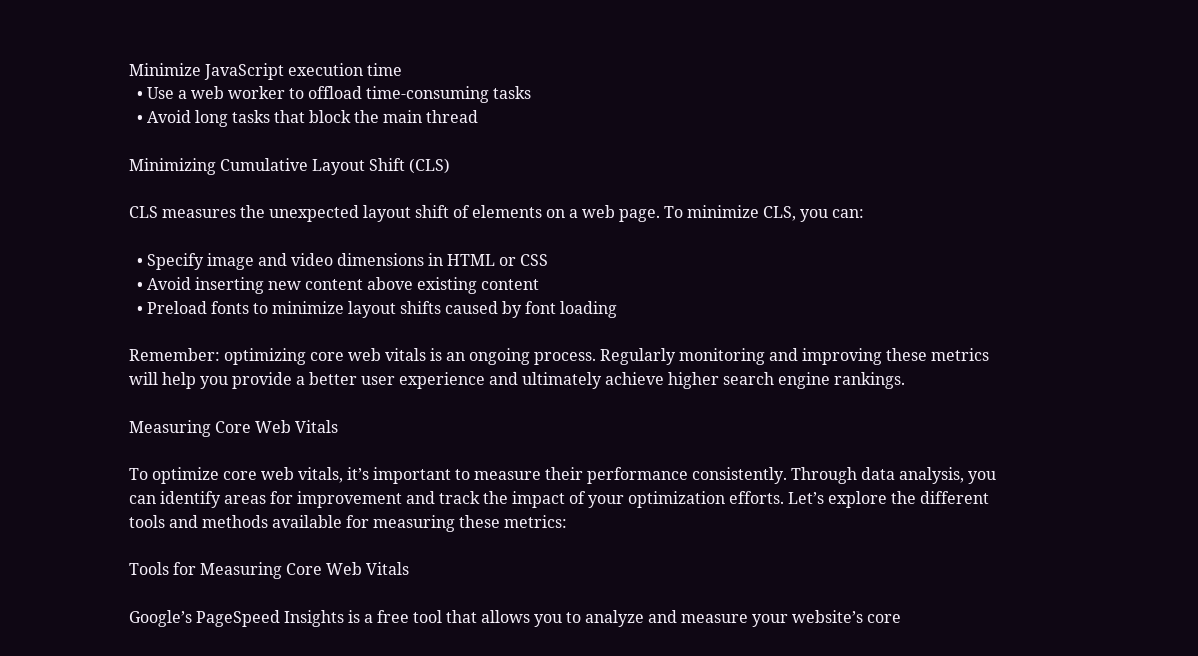Minimize JavaScript execution time
  • Use a web worker to offload time-consuming tasks
  • Avoid long tasks that block the main thread

Minimizing Cumulative Layout Shift (CLS)

CLS measures the unexpected layout shift of elements on a web page. To minimize CLS, you can:

  • Specify image and video dimensions in HTML or CSS
  • Avoid inserting new content above existing content
  • Preload fonts to minimize layout shifts caused by font loading

Remember: optimizing core web vitals is an ongoing process. Regularly monitoring and improving these metrics will help you provide a better user experience and ultimately achieve higher search engine rankings.

Measuring Core Web Vitals

To optimize core web vitals, it’s important to measure their performance consistently. Through data analysis, you can identify areas for improvement and track the impact of your optimization efforts. Let’s explore the different tools and methods available for measuring these metrics:

Tools for Measuring Core Web Vitals

Google’s PageSpeed Insights is a free tool that allows you to analyze and measure your website’s core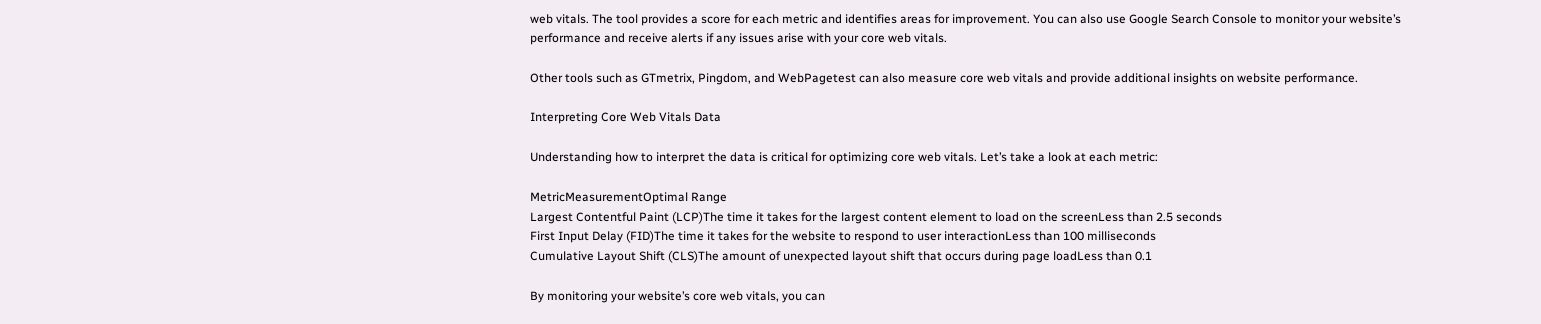web vitals. The tool provides a score for each metric and identifies areas for improvement. You can also use Google Search Console to monitor your website’s performance and receive alerts if any issues arise with your core web vitals.

Other tools such as GTmetrix, Pingdom, and WebPagetest can also measure core web vitals and provide additional insights on website performance.

Interpreting Core Web Vitals Data

Understanding how to interpret the data is critical for optimizing core web vitals. Let’s take a look at each metric:

MetricMeasurementOptimal Range
Largest Contentful Paint (LCP)The time it takes for the largest content element to load on the screenLess than 2.5 seconds
First Input Delay (FID)The time it takes for the website to respond to user interactionLess than 100 milliseconds
Cumulative Layout Shift (CLS)The amount of unexpected layout shift that occurs during page loadLess than 0.1

By monitoring your website’s core web vitals, you can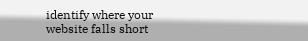identify where your website falls short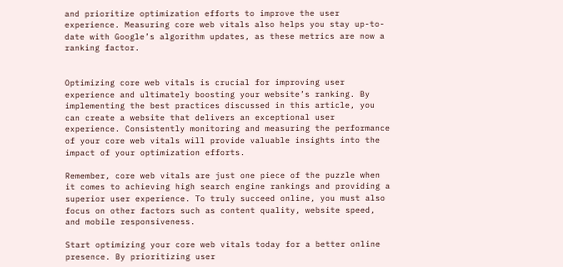and prioritize optimization efforts to improve the user experience. Measuring core web vitals also helps you stay up-to-date with Google’s algorithm updates, as these metrics are now a ranking factor.


Optimizing core web vitals is crucial for improving user experience and ultimately boosting your website’s ranking. By implementing the best practices discussed in this article, you can create a website that delivers an exceptional user experience. Consistently monitoring and measuring the performance of your core web vitals will provide valuable insights into the impact of your optimization efforts.

Remember, core web vitals are just one piece of the puzzle when it comes to achieving high search engine rankings and providing a superior user experience. To truly succeed online, you must also focus on other factors such as content quality, website speed, and mobile responsiveness.

Start optimizing your core web vitals today for a better online presence. By prioritizing user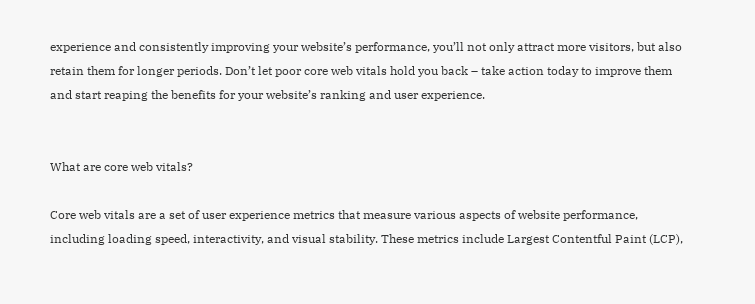experience and consistently improving your website’s performance, you’ll not only attract more visitors, but also retain them for longer periods. Don’t let poor core web vitals hold you back – take action today to improve them and start reaping the benefits for your website’s ranking and user experience.


What are core web vitals?

Core web vitals are a set of user experience metrics that measure various aspects of website performance, including loading speed, interactivity, and visual stability. These metrics include Largest Contentful Paint (LCP),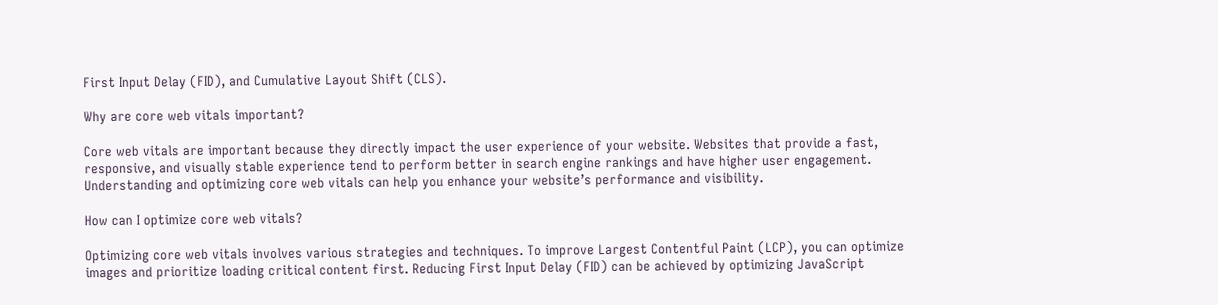First Input Delay (FID), and Cumulative Layout Shift (CLS).

Why are core web vitals important?

Core web vitals are important because they directly impact the user experience of your website. Websites that provide a fast, responsive, and visually stable experience tend to perform better in search engine rankings and have higher user engagement. Understanding and optimizing core web vitals can help you enhance your website’s performance and visibility.

How can I optimize core web vitals?

Optimizing core web vitals involves various strategies and techniques. To improve Largest Contentful Paint (LCP), you can optimize images and prioritize loading critical content first. Reducing First Input Delay (FID) can be achieved by optimizing JavaScript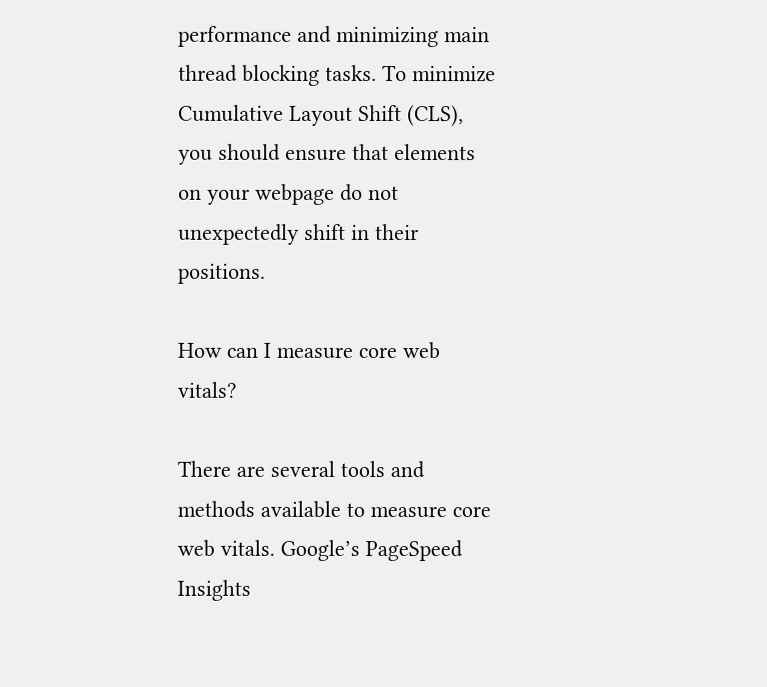performance and minimizing main thread blocking tasks. To minimize Cumulative Layout Shift (CLS), you should ensure that elements on your webpage do not unexpectedly shift in their positions.

How can I measure core web vitals?

There are several tools and methods available to measure core web vitals. Google’s PageSpeed Insights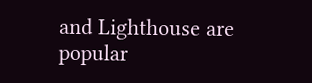and Lighthouse are popular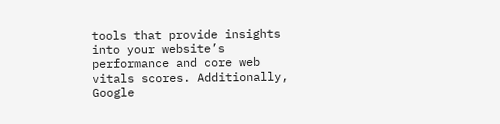tools that provide insights into your website’s performance and core web vitals scores. Additionally, Google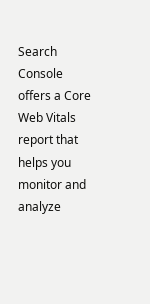Search Console offers a Core Web Vitals report that helps you monitor and analyze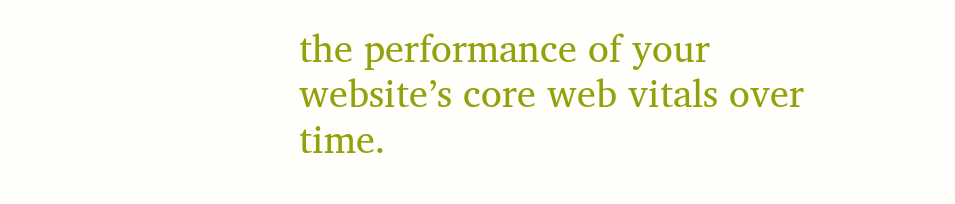the performance of your website’s core web vitals over time.